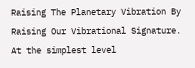Raising The Planetary Vibration By Raising Our Vibrational Signature. At the simplest level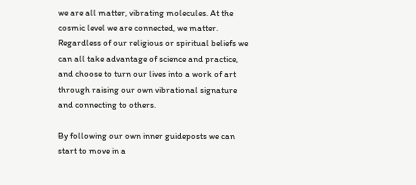we are all matter, vibrating molecules. At the cosmic level we are connected, we matter. Regardless of our religious or spiritual beliefs we can all take advantage of science and practice, and choose to turn our lives into a work of art through raising our own vibrational signature and connecting to others.

By following our own inner guideposts we can start to move in a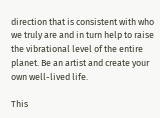direction that is consistent with who we truly are and in turn help to raise the vibrational level of the entire planet. Be an artist and create your own well-lived life.

This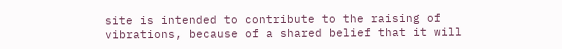site is intended to contribute to the raising of vibrations, because of a shared belief that it will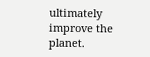ultimately improve the planet.